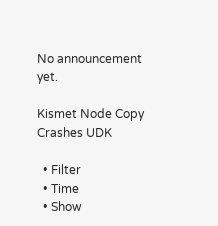No announcement yet.

Kismet Node Copy Crashes UDK

  • Filter
  • Time
  • Show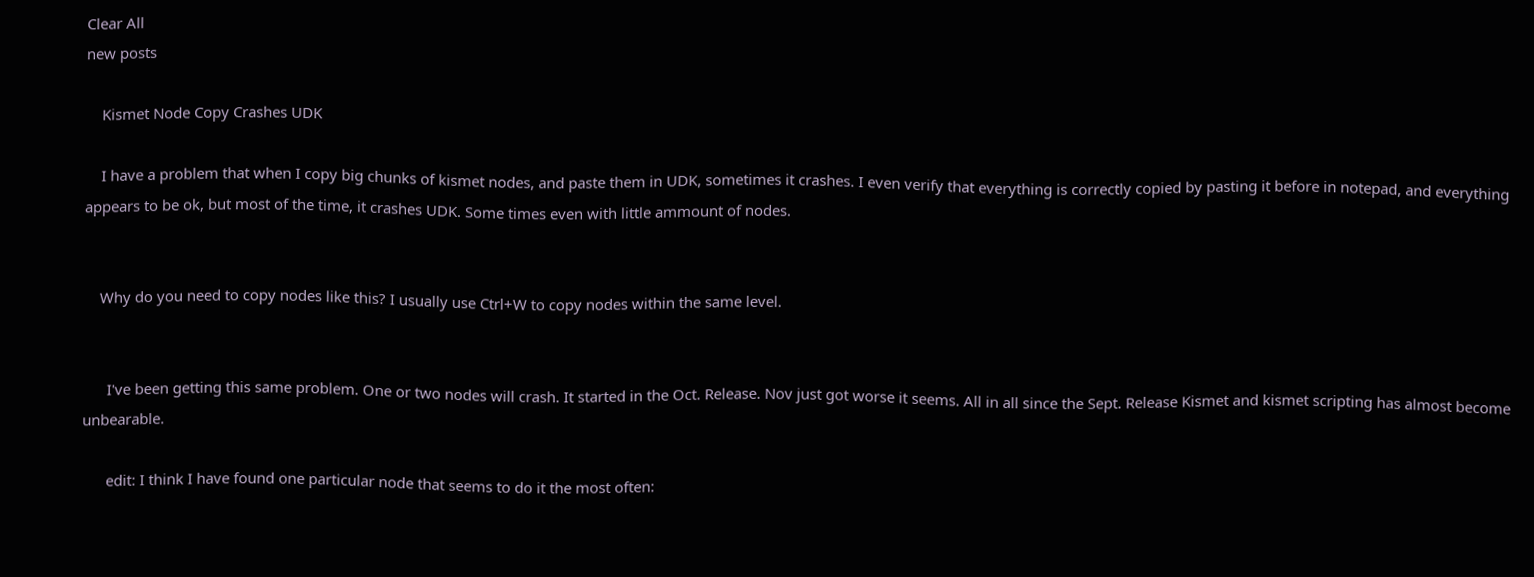Clear All
new posts

    Kismet Node Copy Crashes UDK

    I have a problem that when I copy big chunks of kismet nodes, and paste them in UDK, sometimes it crashes. I even verify that everything is correctly copied by pasting it before in notepad, and everything appears to be ok, but most of the time, it crashes UDK. Some times even with little ammount of nodes.


    Why do you need to copy nodes like this? I usually use Ctrl+W to copy nodes within the same level.


      I've been getting this same problem. One or two nodes will crash. It started in the Oct. Release. Nov just got worse it seems. All in all since the Sept. Release Kismet and kismet scripting has almost become unbearable.

      edit: I think I have found one particular node that seems to do it the most often: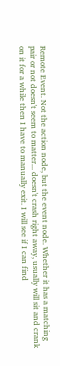Remote Event. Not the action node, but the event node. Whether it has a matching pair or not doesn't seem to matter... doesn't crash right away, usually will sit and crank on it for a while then I have to manually exit. I will see if I can find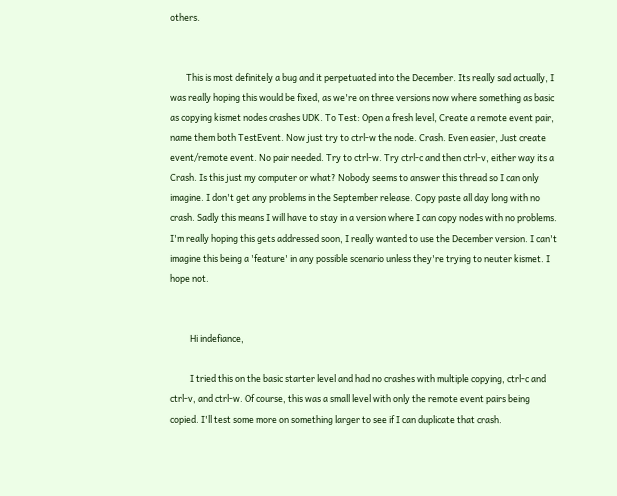others.


        This is most definitely a bug and it perpetuated into the December. Its really sad actually, I was really hoping this would be fixed, as we're on three versions now where something as basic as copying kismet nodes crashes UDK. To Test: Open a fresh level, Create a remote event pair, name them both TestEvent. Now just try to ctrl-w the node. Crash. Even easier, Just create event/remote event. No pair needed. Try to ctrl-w. Try ctrl-c and then ctrl-v, either way its a Crash. Is this just my computer or what? Nobody seems to answer this thread so I can only imagine. I don't get any problems in the September release. Copy paste all day long with no crash. Sadly this means I will have to stay in a version where I can copy nodes with no problems. I'm really hoping this gets addressed soon, I really wanted to use the December version. I can't imagine this being a 'feature' in any possible scenario unless they're trying to neuter kismet. I hope not.


          Hi indefiance,

          I tried this on the basic starter level and had no crashes with multiple copying, ctrl-c and ctrl-v, and ctrl-w. Of course, this was a small level with only the remote event pairs being copied. I'll test some more on something larger to see if I can duplicate that crash.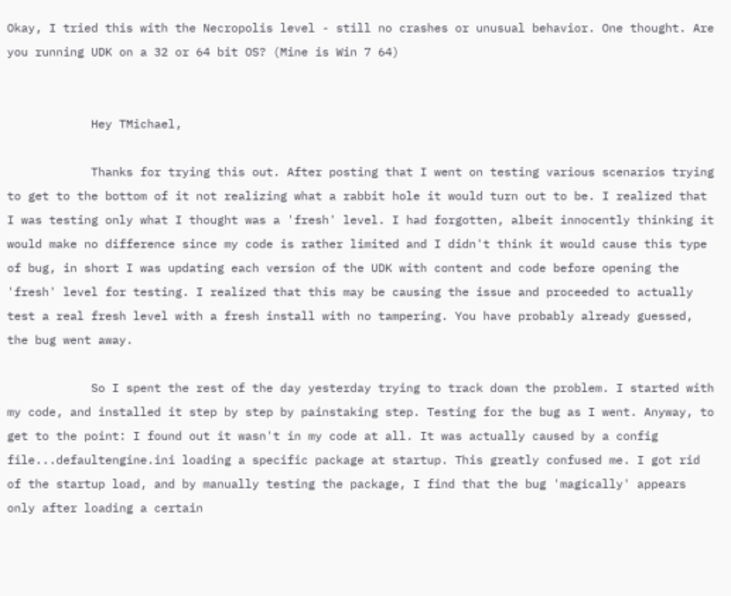Okay, I tried this with the Necropolis level - still no crashes or unusual behavior. One thought. Are you running UDK on a 32 or 64 bit OS? (Mine is Win 7 64)


            Hey TMichael,

            Thanks for trying this out. After posting that I went on testing various scenarios trying to get to the bottom of it not realizing what a rabbit hole it would turn out to be. I realized that I was testing only what I thought was a 'fresh' level. I had forgotten, albeit innocently thinking it would make no difference since my code is rather limited and I didn't think it would cause this type of bug, in short I was updating each version of the UDK with content and code before opening the 'fresh' level for testing. I realized that this may be causing the issue and proceeded to actually test a real fresh level with a fresh install with no tampering. You have probably already guessed, the bug went away.

            So I spent the rest of the day yesterday trying to track down the problem. I started with my code, and installed it step by step by painstaking step. Testing for the bug as I went. Anyway, to get to the point: I found out it wasn't in my code at all. It was actually caused by a config file...defaultengine.ini loading a specific package at startup. This greatly confused me. I got rid of the startup load, and by manually testing the package, I find that the bug 'magically' appears only after loading a certain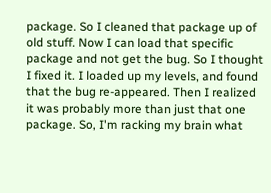package. So I cleaned that package up of old stuff. Now I can load that specific package and not get the bug. So I thought I fixed it. I loaded up my levels, and found that the bug re-appeared. Then I realized it was probably more than just that one package. So, I'm racking my brain what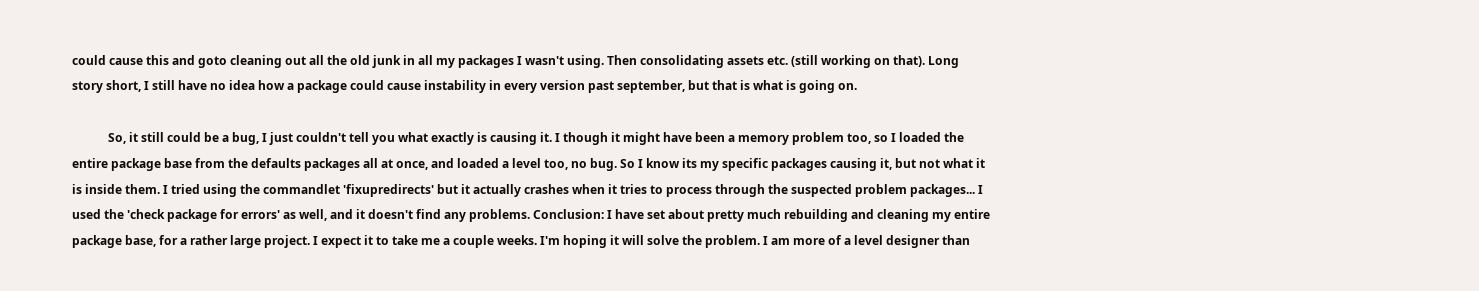could cause this and goto cleaning out all the old junk in all my packages I wasn't using. Then consolidating assets etc. (still working on that). Long story short, I still have no idea how a package could cause instability in every version past september, but that is what is going on.

            So, it still could be a bug, I just couldn't tell you what exactly is causing it. I though it might have been a memory problem too, so I loaded the entire package base from the defaults packages all at once, and loaded a level too, no bug. So I know its my specific packages causing it, but not what it is inside them. I tried using the commandlet 'fixupredirects' but it actually crashes when it tries to process through the suspected problem packages... I used the 'check package for errors' as well, and it doesn't find any problems. Conclusion: I have set about pretty much rebuilding and cleaning my entire package base, for a rather large project. I expect it to take me a couple weeks. I'm hoping it will solve the problem. I am more of a level designer than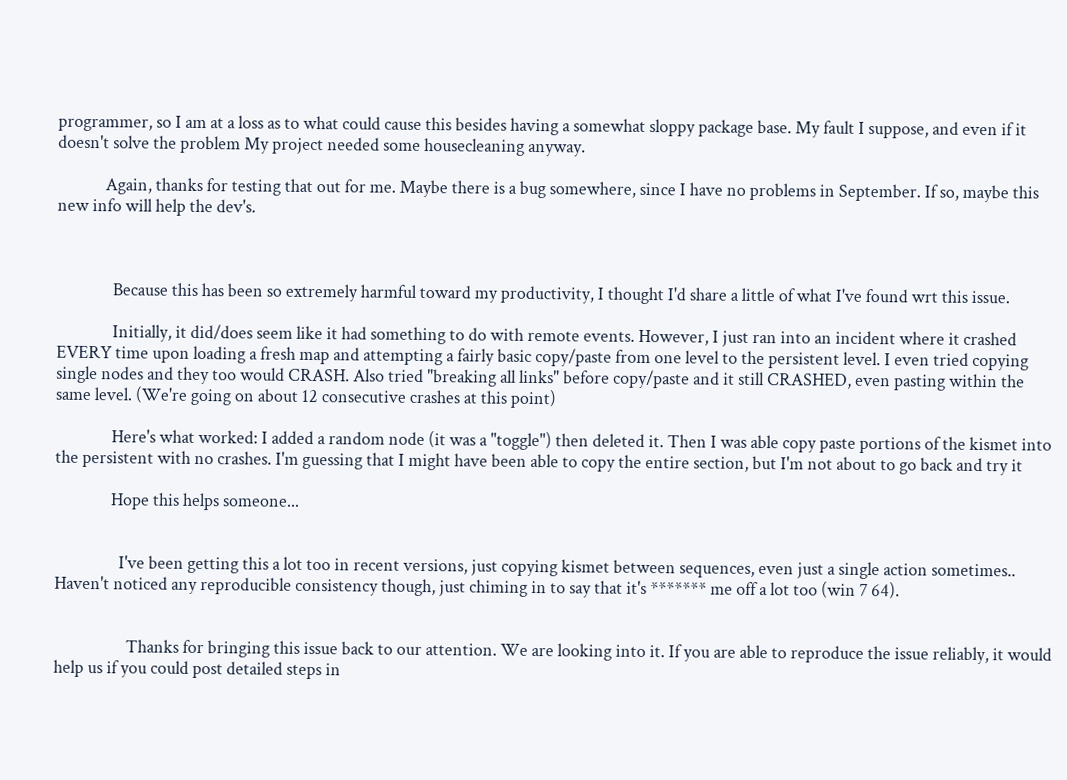programmer, so I am at a loss as to what could cause this besides having a somewhat sloppy package base. My fault I suppose, and even if it doesn't solve the problem My project needed some housecleaning anyway.

            Again, thanks for testing that out for me. Maybe there is a bug somewhere, since I have no problems in September. If so, maybe this new info will help the dev's.



              Because this has been so extremely harmful toward my productivity, I thought I'd share a little of what I've found wrt this issue.

              Initially, it did/does seem like it had something to do with remote events. However, I just ran into an incident where it crashed EVERY time upon loading a fresh map and attempting a fairly basic copy/paste from one level to the persistent level. I even tried copying single nodes and they too would CRASH. Also tried "breaking all links" before copy/paste and it still CRASHED, even pasting within the same level. (We're going on about 12 consecutive crashes at this point)

              Here's what worked: I added a random node (it was a "toggle") then deleted it. Then I was able copy paste portions of the kismet into the persistent with no crashes. I'm guessing that I might have been able to copy the entire section, but I'm not about to go back and try it

              Hope this helps someone...


                I've been getting this a lot too in recent versions, just copying kismet between sequences, even just a single action sometimes.. Haven't noticed any reproducible consistency though, just chiming in to say that it's ******* me off a lot too (win 7 64).


                  Thanks for bringing this issue back to our attention. We are looking into it. If you are able to reproduce the issue reliably, it would help us if you could post detailed steps in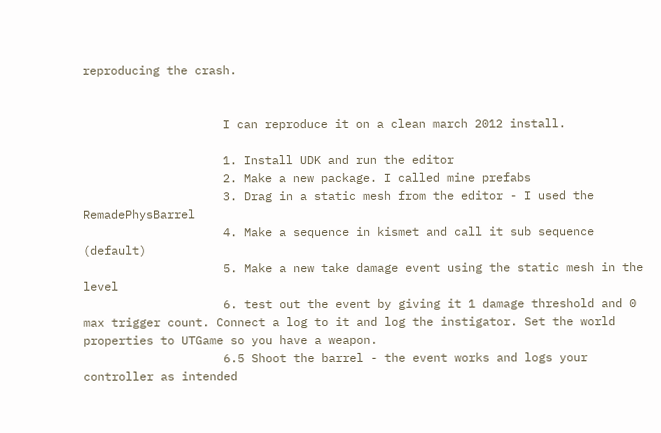reproducing the crash.


                    I can reproduce it on a clean march 2012 install.

                    1. Install UDK and run the editor
                    2. Make a new package. I called mine prefabs
                    3. Drag in a static mesh from the editor - I used the RemadePhysBarrel
                    4. Make a sequence in kismet and call it sub sequence (default)
                    5. Make a new take damage event using the static mesh in the level
                    6. test out the event by giving it 1 damage threshold and 0 max trigger count. Connect a log to it and log the instigator. Set the world properties to UTGame so you have a weapon.
                    6.5 Shoot the barrel - the event works and logs your controller as intended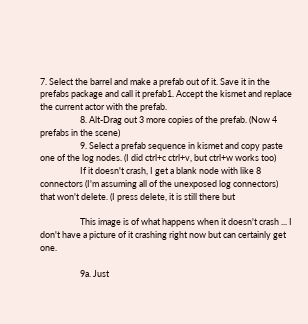7. Select the barrel and make a prefab out of it. Save it in the prefabs package and call it prefab1. Accept the kismet and replace the current actor with the prefab.
                    8. Alt-Drag out 3 more copies of the prefab. (Now 4 prefabs in the scene)
                    9. Select a prefab sequence in kismet and copy paste one of the log nodes. (I did ctrl+c ctrl+v, but ctrl+w works too)
                    If it doesn't crash, I get a blank node with like 8 connectors (I'm assuming all of the unexposed log connectors) that won't delete. (I press delete, it is still there but

                    This image is of what happens when it doesn't crash ... I don't have a picture of it crashing right now but can certainly get one.

                    9a. Just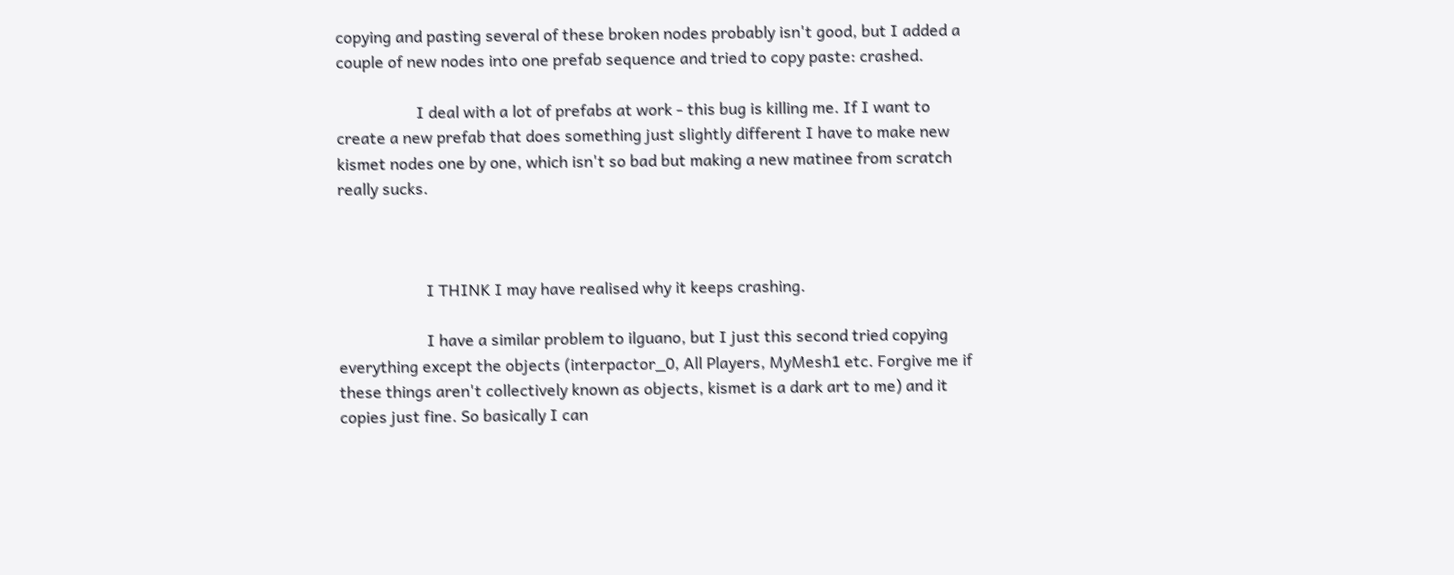copying and pasting several of these broken nodes probably isn't good, but I added a couple of new nodes into one prefab sequence and tried to copy paste: crashed.

                    I deal with a lot of prefabs at work - this bug is killing me. If I want to create a new prefab that does something just slightly different I have to make new kismet nodes one by one, which isn't so bad but making a new matinee from scratch really sucks.



                      I THINK I may have realised why it keeps crashing.

                      I have a similar problem to ilguano, but I just this second tried copying everything except the objects (interpactor_0, All Players, MyMesh1 etc. Forgive me if these things aren't collectively known as objects, kismet is a dark art to me) and it copies just fine. So basically I can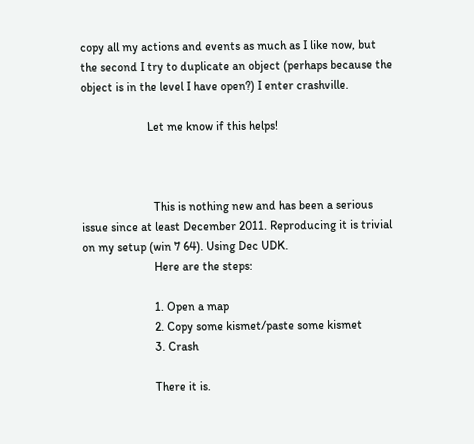copy all my actions and events as much as I like now, but the second I try to duplicate an object (perhaps because the object is in the level I have open?) I enter crashville.

                      Let me know if this helps!



                        This is nothing new and has been a serious issue since at least December 2011. Reproducing it is trivial on my setup (win 7 64). Using Dec UDK.
                        Here are the steps:

                        1. Open a map
                        2. Copy some kismet/paste some kismet
                        3. Crash

                        There it is.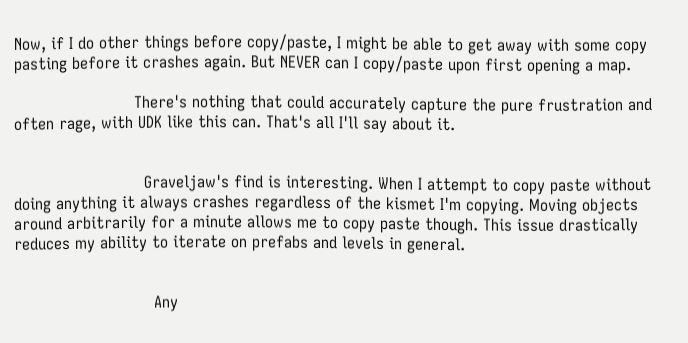Now, if I do other things before copy/paste, I might be able to get away with some copy pasting before it crashes again. But NEVER can I copy/paste upon first opening a map.

                        There's nothing that could accurately capture the pure frustration and often rage, with UDK like this can. That's all I'll say about it.


                          Graveljaw's find is interesting. When I attempt to copy paste without doing anything it always crashes regardless of the kismet I'm copying. Moving objects around arbitrarily for a minute allows me to copy paste though. This issue drastically reduces my ability to iterate on prefabs and levels in general.


                            Any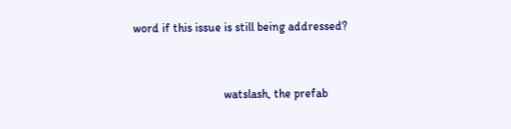word if this issue is still being addressed?


                              watslash, the prefab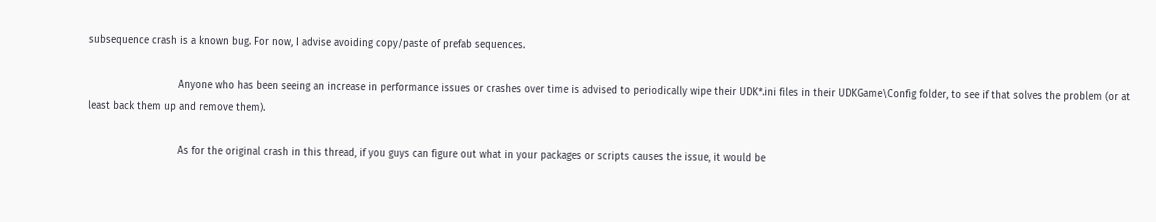subsequence crash is a known bug. For now, I advise avoiding copy/paste of prefab sequences.

                              Anyone who has been seeing an increase in performance issues or crashes over time is advised to periodically wipe their UDK*.ini files in their UDKGame\Config folder, to see if that solves the problem (or at least back them up and remove them).

                              As for the original crash in this thread, if you guys can figure out what in your packages or scripts causes the issue, it would be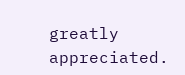greatly appreciated.